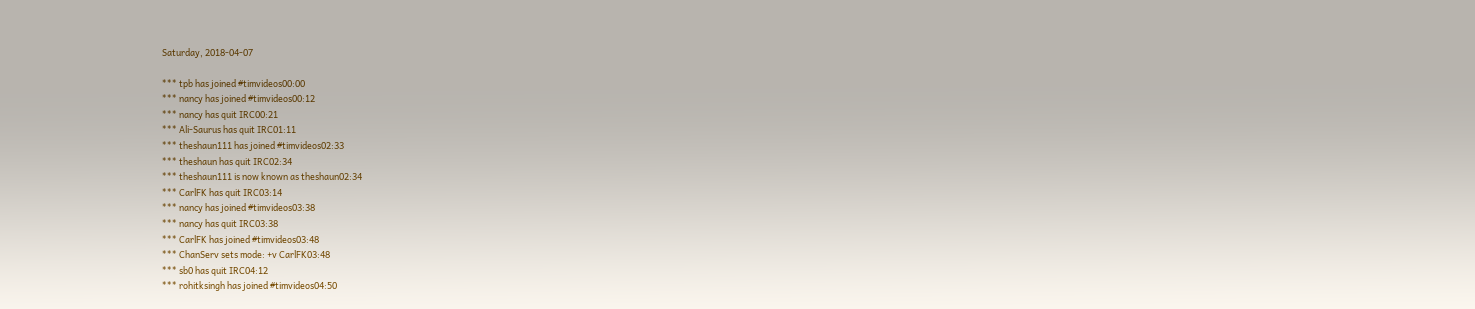Saturday, 2018-04-07

*** tpb has joined #timvideos00:00
*** nancy has joined #timvideos00:12
*** nancy has quit IRC00:21
*** Ali-Saurus has quit IRC01:11
*** theshaun111 has joined #timvideos02:33
*** theshaun has quit IRC02:34
*** theshaun111 is now known as theshaun02:34
*** CarlFK has quit IRC03:14
*** nancy has joined #timvideos03:38
*** nancy has quit IRC03:38
*** CarlFK has joined #timvideos03:48
*** ChanServ sets mode: +v CarlFK03:48
*** sb0 has quit IRC04:12
*** rohitksingh has joined #timvideos04:50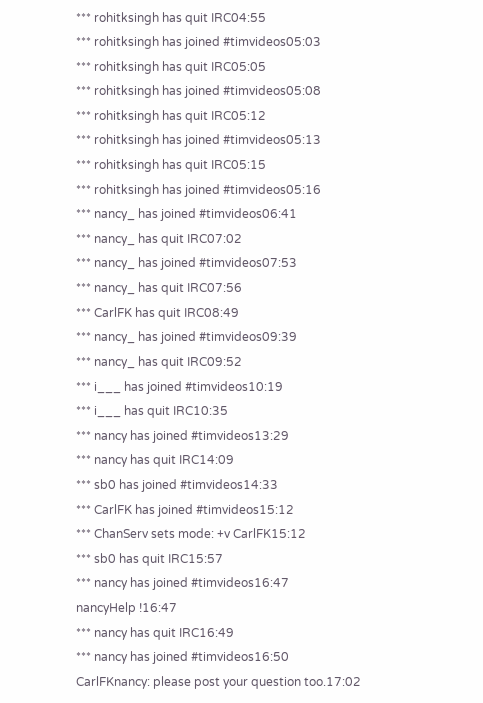*** rohitksingh has quit IRC04:55
*** rohitksingh has joined #timvideos05:03
*** rohitksingh has quit IRC05:05
*** rohitksingh has joined #timvideos05:08
*** rohitksingh has quit IRC05:12
*** rohitksingh has joined #timvideos05:13
*** rohitksingh has quit IRC05:15
*** rohitksingh has joined #timvideos05:16
*** nancy_ has joined #timvideos06:41
*** nancy_ has quit IRC07:02
*** nancy_ has joined #timvideos07:53
*** nancy_ has quit IRC07:56
*** CarlFK has quit IRC08:49
*** nancy_ has joined #timvideos09:39
*** nancy_ has quit IRC09:52
*** i___ has joined #timvideos10:19
*** i___ has quit IRC10:35
*** nancy has joined #timvideos13:29
*** nancy has quit IRC14:09
*** sb0 has joined #timvideos14:33
*** CarlFK has joined #timvideos15:12
*** ChanServ sets mode: +v CarlFK15:12
*** sb0 has quit IRC15:57
*** nancy has joined #timvideos16:47
nancyHelp !16:47
*** nancy has quit IRC16:49
*** nancy has joined #timvideos16:50
CarlFKnancy: please post your question too.17:02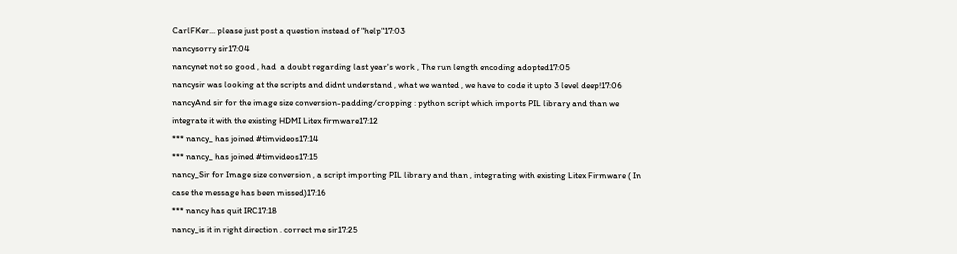CarlFKer... please just post a question instead of "help"17:03
nancysorry sir17:04
nancynet not so good , had  a doubt regarding last year's work , The run length encoding adopted17:05
nancysir was looking at the scripts and didnt understand , what we wanted , we have to code it upto 3 level deep!17:06
nancyAnd sir for the image size conversion-padding/cropping : python script which imports PIL library and than we integrate it with the existing HDMI Litex firmware17:12
*** nancy_ has joined #timvideos17:14
*** nancy_ has joined #timvideos17:15
nancy_Sir for Image size conversion , a script importing PIL library and than , integrating with existing Litex Firmware ( In case the message has been missed)17:16
*** nancy has quit IRC17:18
nancy_is it in right direction . correct me sir17:25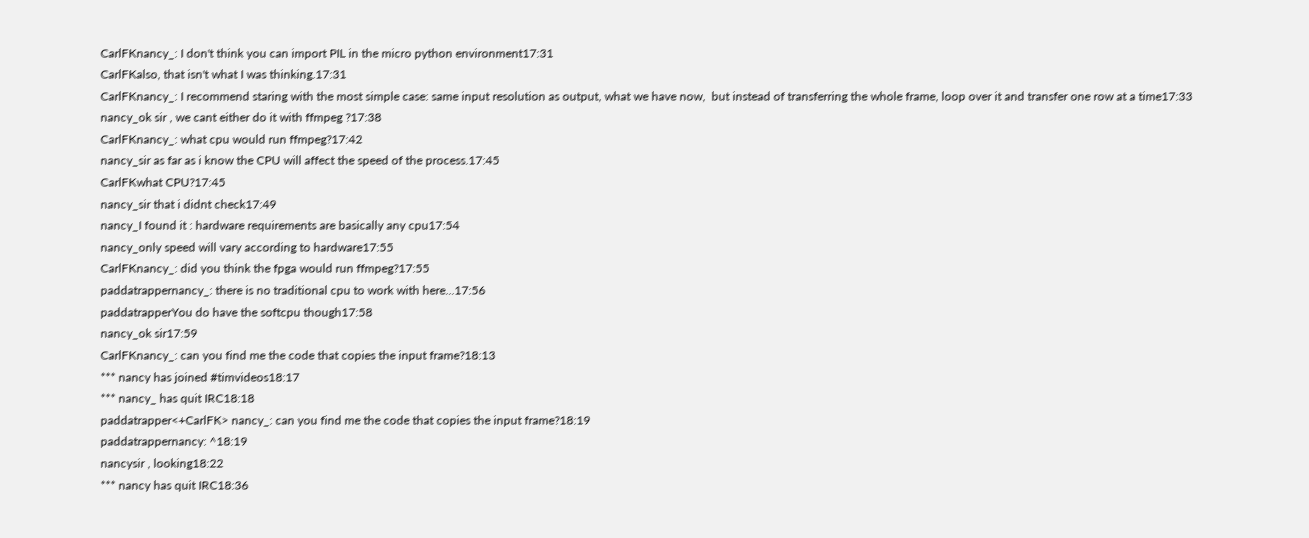CarlFKnancy_: I don't think you can import PIL in the micro python environment17:31
CarlFKalso, that isn't what I was thinking.17:31
CarlFKnancy_: I recommend staring with the most simple case: same input resolution as output, what we have now,  but instead of transferring the whole frame, loop over it and transfer one row at a time17:33
nancy_ok sir , we cant either do it with ffmpeg ?17:38
CarlFKnancy_: what cpu would run ffmpeg?17:42
nancy_sir as far as i know the CPU will affect the speed of the process.17:45
CarlFKwhat CPU?17:45
nancy_sir that i didnt check17:49
nancy_I found it : hardware requirements are basically any cpu17:54
nancy_only speed will vary according to hardware17:55
CarlFKnancy_: did you think the fpga would run ffmpeg?17:55
paddatrappernancy_: there is no traditional cpu to work with here...17:56
paddatrapperYou do have the softcpu though17:58
nancy_ok sir17:59
CarlFKnancy_: can you find me the code that copies the input frame?18:13
*** nancy has joined #timvideos18:17
*** nancy_ has quit IRC18:18
paddatrapper<+CarlFK> nancy_: can you find me the code that copies the input frame?18:19
paddatrappernancy: ^18:19
nancysir , looking18:22
*** nancy has quit IRC18:36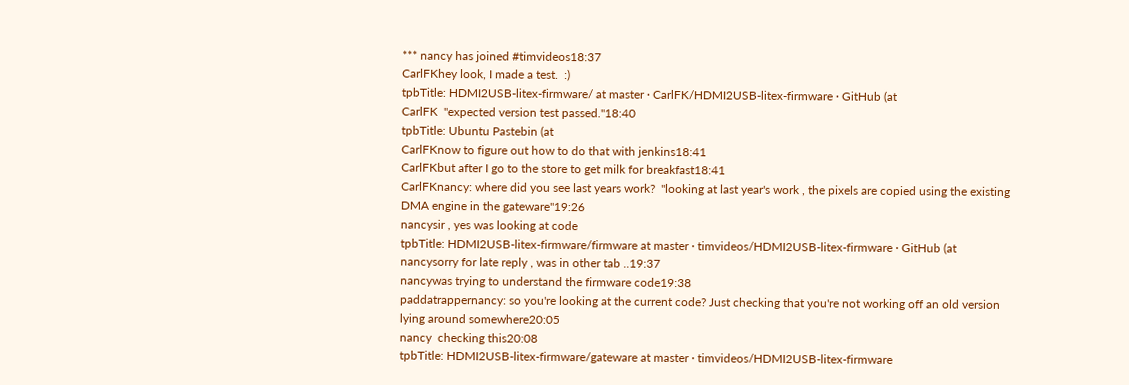*** nancy has joined #timvideos18:37
CarlFKhey look, I made a test.  :)
tpbTitle: HDMI2USB-litex-firmware/ at master · CarlFK/HDMI2USB-litex-firmware · GitHub (at
CarlFK  "expected version test passed."18:40
tpbTitle: Ubuntu Pastebin (at
CarlFKnow to figure out how to do that with jenkins18:41
CarlFKbut after I go to the store to get milk for breakfast18:41
CarlFKnancy: where did you see last years work?  "looking at last year's work , the pixels are copied using the existing DMA engine in the gateware"19:26
nancysir , yes was looking at code
tpbTitle: HDMI2USB-litex-firmware/firmware at master · timvideos/HDMI2USB-litex-firmware · GitHub (at
nancysorry for late reply , was in other tab ..19:37
nancywas trying to understand the firmware code19:38
paddatrappernancy: so you're looking at the current code? Just checking that you're not working off an old version lying around somewhere20:05
nancy  checking this20:08
tpbTitle: HDMI2USB-litex-firmware/gateware at master · timvideos/HDMI2USB-litex-firmware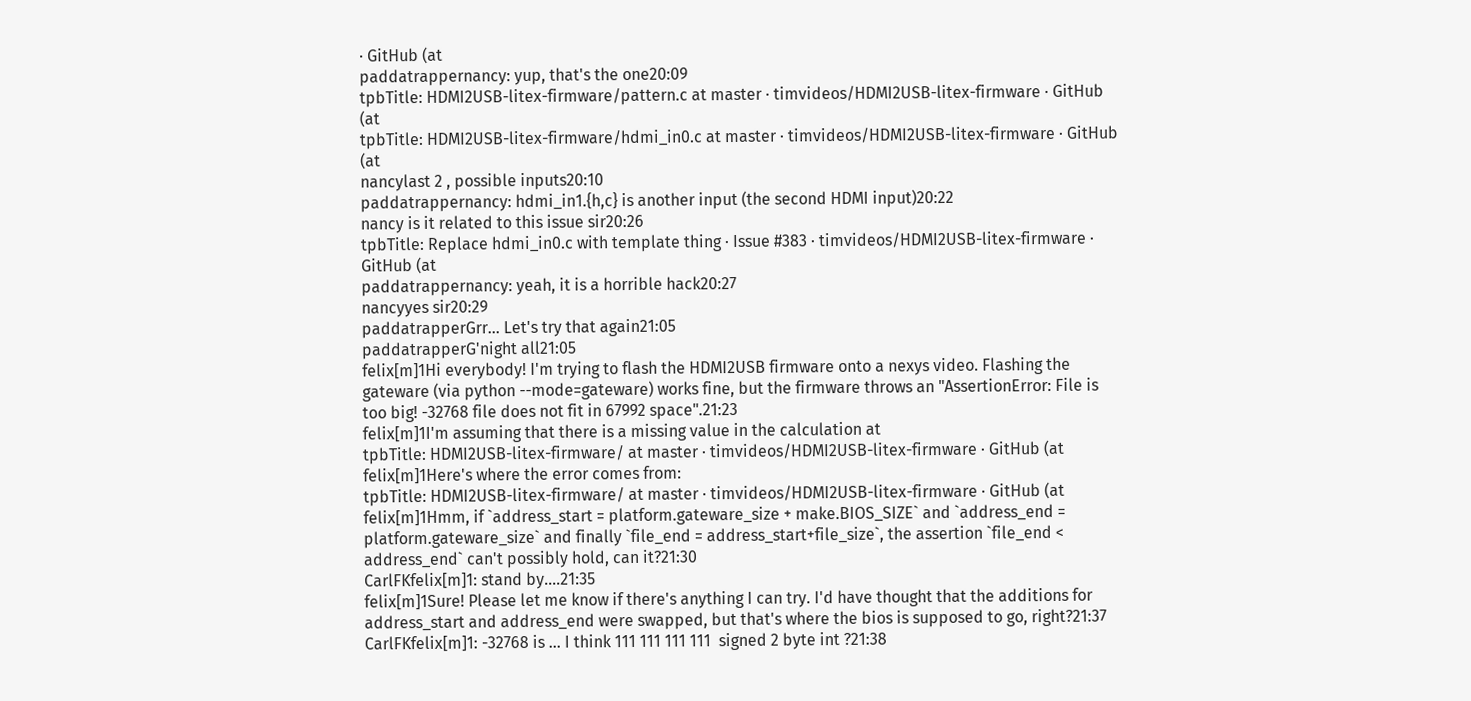· GitHub (at
paddatrappernancy: yup, that's the one20:09
tpbTitle: HDMI2USB-litex-firmware/pattern.c at master · timvideos/HDMI2USB-litex-firmware · GitHub (at
tpbTitle: HDMI2USB-litex-firmware/hdmi_in0.c at master · timvideos/HDMI2USB-litex-firmware · GitHub (at
nancylast 2 , possible inputs20:10
paddatrappernancy: hdmi_in1.{h,c} is another input (the second HDMI input)20:22
nancy is it related to this issue sir20:26
tpbTitle: Replace hdmi_in0.c with template thing · Issue #383 · timvideos/HDMI2USB-litex-firmware · GitHub (at
paddatrappernancy: yeah, it is a horrible hack20:27
nancyyes sir20:29
paddatrapperGrr... Let's try that again21:05
paddatrapperG'night all21:05
felix[m]1Hi everybody! I'm trying to flash the HDMI2USB firmware onto a nexys video. Flashing the gateware (via python --mode=gateware) works fine, but the firmware throws an "AssertionError: File is too big! -32768 file does not fit in 67992 space".21:23
felix[m]1I'm assuming that there is a missing value in the calculation at
tpbTitle: HDMI2USB-litex-firmware/ at master · timvideos/HDMI2USB-litex-firmware · GitHub (at
felix[m]1Here's where the error comes from:
tpbTitle: HDMI2USB-litex-firmware/ at master · timvideos/HDMI2USB-litex-firmware · GitHub (at
felix[m]1Hmm, if `address_start = platform.gateware_size + make.BIOS_SIZE` and `address_end = platform.gateware_size` and finally `file_end = address_start+file_size`, the assertion `file_end < address_end` can't possibly hold, can it?21:30
CarlFKfelix[m]1: stand by....21:35
felix[m]1Sure! Please let me know if there's anything I can try. I'd have thought that the additions for address_start and address_end were swapped, but that's where the bios is supposed to go, right?21:37
CarlFKfelix[m]1: -32768 is ... I think 111 111 111 111  signed 2 byte int ?21:38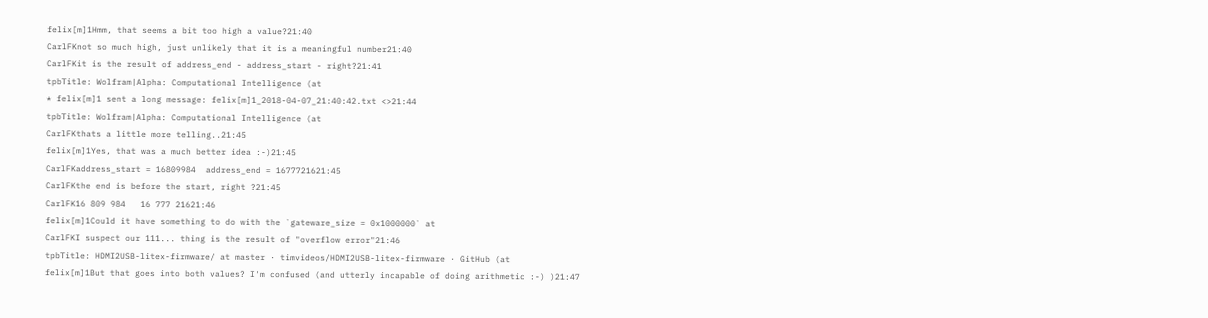felix[m]1Hmm, that seems a bit too high a value?21:40
CarlFKnot so much high, just unlikely that it is a meaningful number21:40
CarlFKit is the result of address_end - address_start - right?21:41
tpbTitle: Wolfram|Alpha: Computational Intelligence (at
* felix[m]1 sent a long message: felix[m]1_2018-04-07_21:40:42.txt <>21:44
tpbTitle: Wolfram|Alpha: Computational Intelligence (at
CarlFKthats a little more telling..21:45
felix[m]1Yes, that was a much better idea :-)21:45
CarlFKaddress_start = 16809984  address_end = 1677721621:45
CarlFKthe end is before the start, right ?21:45
CarlFK16 809 984   16 777 21621:46
felix[m]1Could it have something to do with the `gateware_size = 0x1000000` at
CarlFKI suspect our 111... thing is the result of "overflow error"21:46
tpbTitle: HDMI2USB-litex-firmware/ at master · timvideos/HDMI2USB-litex-firmware · GitHub (at
felix[m]1But that goes into both values? I'm confused (and utterly incapable of doing arithmetic :-) )21:47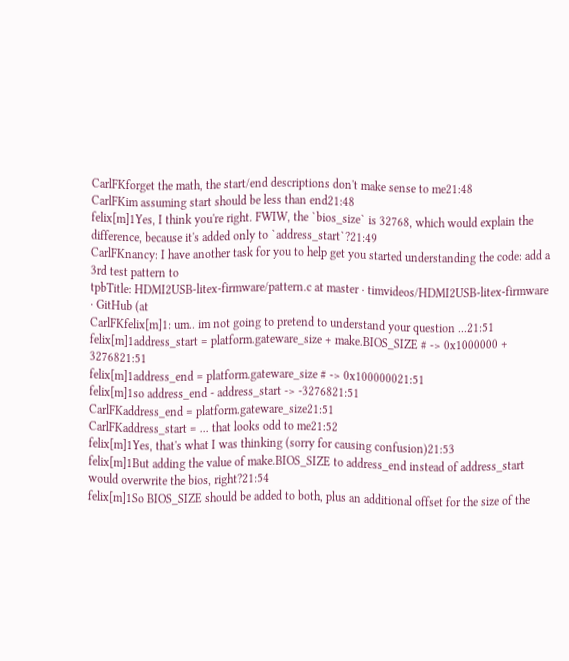CarlFKforget the math, the start/end descriptions don't make sense to me21:48
CarlFKim assuming start should be less than end21:48
felix[m]1Yes, I think you're right. FWIW, the `bios_size` is 32768, which would explain the difference, because it's added only to `address_start`?21:49
CarlFKnancy: I have another task for you to help get you started understanding the code: add a 3rd test pattern to
tpbTitle: HDMI2USB-litex-firmware/pattern.c at master · timvideos/HDMI2USB-litex-firmware · GitHub (at
CarlFKfelix[m]1: um.. im not going to pretend to understand your question ...21:51
felix[m]1address_start = platform.gateware_size + make.BIOS_SIZE # -> 0x1000000 + 3276821:51
felix[m]1address_end = platform.gateware_size # -> 0x100000021:51
felix[m]1so address_end - address_start -> -3276821:51
CarlFKaddress_end = platform.gateware_size21:51
CarlFKaddress_start = ... that looks odd to me21:52
felix[m]1Yes, that's what I was thinking (sorry for causing confusion)21:53
felix[m]1But adding the value of make.BIOS_SIZE to address_end instead of address_start would overwrite the bios, right?21:54
felix[m]1So BIOS_SIZE should be added to both, plus an additional offset for the size of the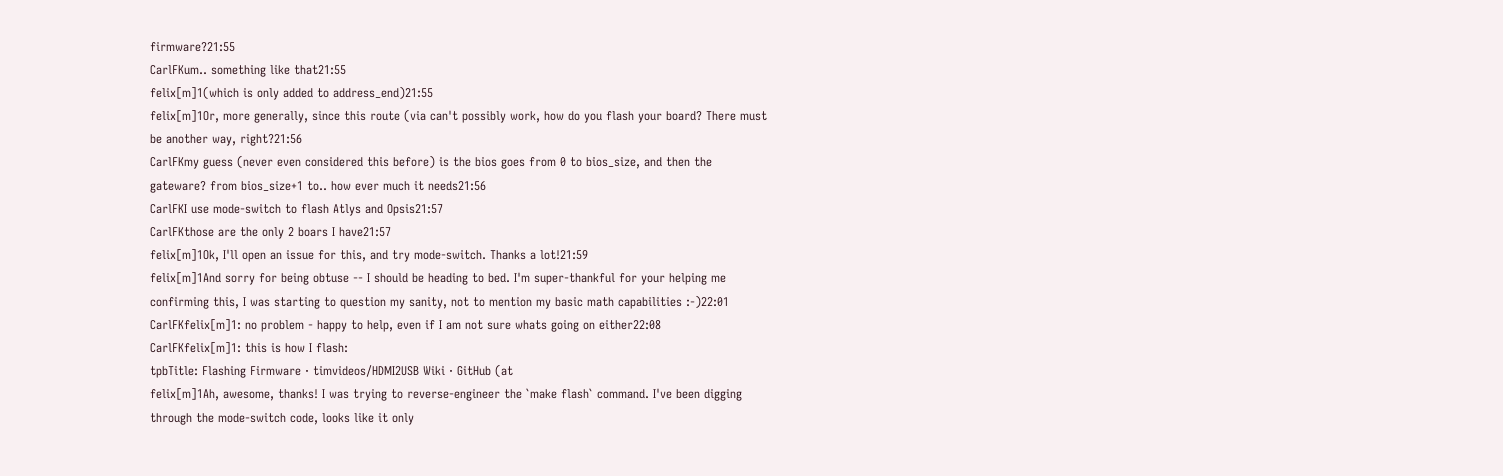firmware?21:55
CarlFKum.. something like that21:55
felix[m]1(which is only added to address_end)21:55
felix[m]1Or, more generally, since this route (via can't possibly work, how do you flash your board? There must be another way, right?21:56
CarlFKmy guess (never even considered this before) is the bios goes from 0 to bios_size, and then the gateware? from bios_size+1 to.. how ever much it needs21:56
CarlFKI use mode-switch to flash Atlys and Opsis21:57
CarlFKthose are the only 2 boars I have21:57
felix[m]1Ok, I'll open an issue for this, and try mode-switch. Thanks a lot!21:59
felix[m]1And sorry for being obtuse -- I should be heading to bed. I'm super-thankful for your helping me confirming this, I was starting to question my sanity, not to mention my basic math capabilities :-)22:01
CarlFKfelix[m]1: no problem - happy to help, even if I am not sure whats going on either22:08
CarlFKfelix[m]1: this is how I flash:
tpbTitle: Flashing Firmware · timvideos/HDMI2USB Wiki · GitHub (at
felix[m]1Ah, awesome, thanks! I was trying to reverse-engineer the `make flash` command. I've been digging through the mode-switch code, looks like it only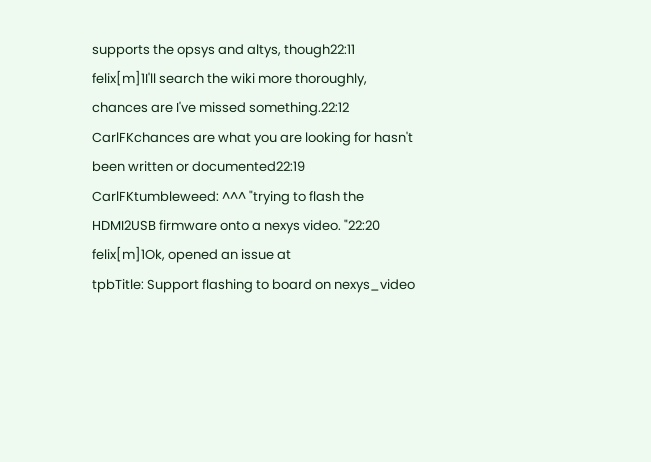supports the opsys and altys, though22:11
felix[m]1I'll search the wiki more thoroughly, chances are I've missed something.22:12
CarlFKchances are what you are looking for hasn't been written or documented22:19
CarlFKtumbleweed: ^^^ "trying to flash the HDMI2USB firmware onto a nexys video. "22:20
felix[m]1Ok, opened an issue at
tpbTitle: Support flashing to board on nexys_video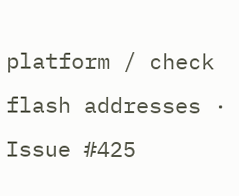platform / check flash addresses · Issue #425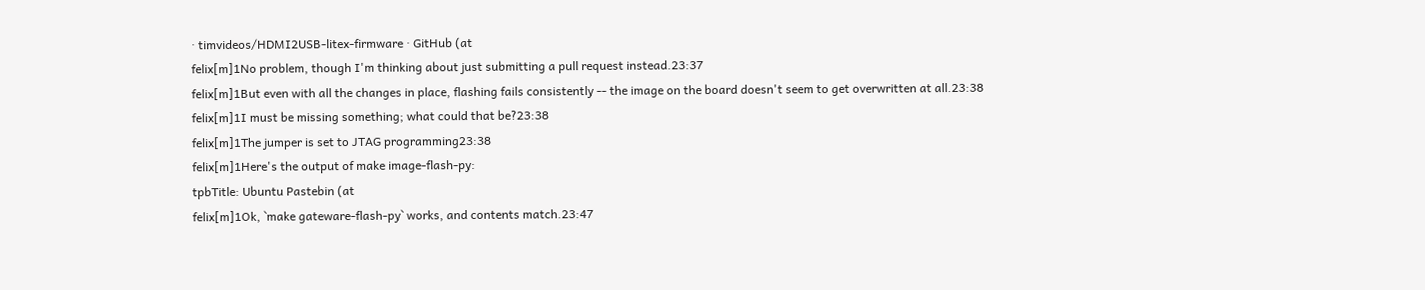· timvideos/HDMI2USB-litex-firmware · GitHub (at
felix[m]1No problem, though I'm thinking about just submitting a pull request instead.23:37
felix[m]1But even with all the changes in place, flashing fails consistently -- the image on the board doesn't seem to get overwritten at all.23:38
felix[m]1I must be missing something; what could that be?23:38
felix[m]1The jumper is set to JTAG programming23:38
felix[m]1Here's the output of make image-flash-py:
tpbTitle: Ubuntu Pastebin (at
felix[m]1Ok, `make gateware-flash-py` works, and contents match.23:47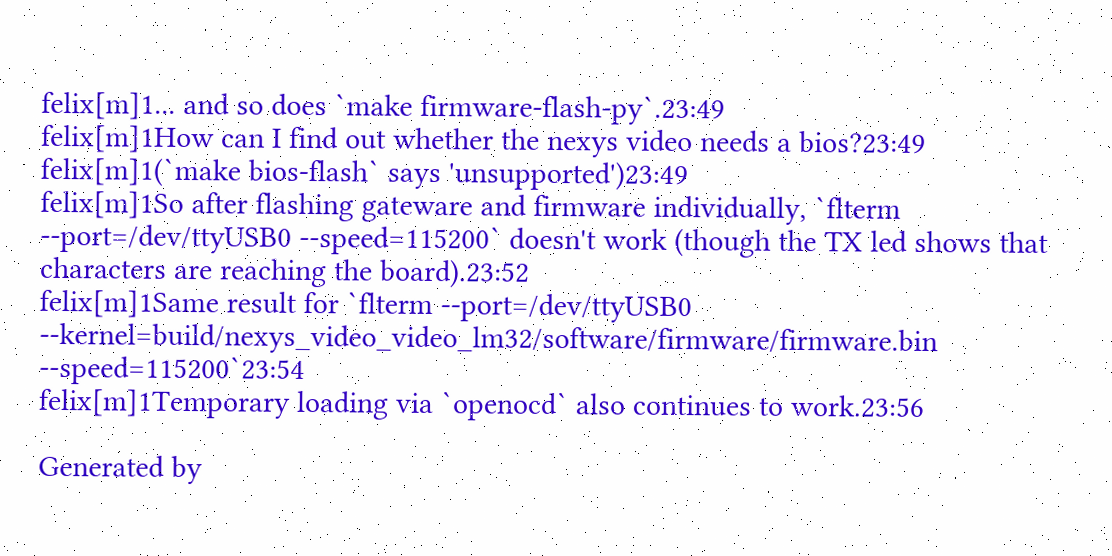felix[m]1... and so does `make firmware-flash-py`.23:49
felix[m]1How can I find out whether the nexys video needs a bios?23:49
felix[m]1(`make bios-flash` says 'unsupported')23:49
felix[m]1So after flashing gateware and firmware individually, `flterm --port=/dev/ttyUSB0 --speed=115200` doesn't work (though the TX led shows that characters are reaching the board).23:52
felix[m]1Same result for `flterm --port=/dev/ttyUSB0 --kernel=build/nexys_video_video_lm32/software/firmware/firmware.bin --speed=115200`23:54
felix[m]1Temporary loading via `openocd` also continues to work.23:56

Generated by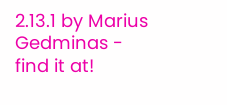2.13.1 by Marius Gedminas - find it at!